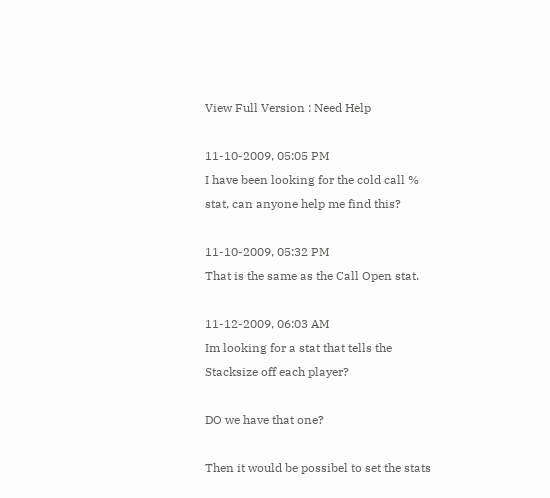View Full Version : Need Help

11-10-2009, 05:05 PM
I have been looking for the cold call % stat, can anyone help me find this?

11-10-2009, 05:32 PM
That is the same as the Call Open stat.

11-12-2009, 06:03 AM
Im looking for a stat that tells the Stacksize off each player?

DO we have that one?

Then it would be possibel to set the stats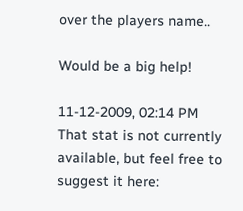over the players name..

Would be a big help!

11-12-2009, 02:14 PM
That stat is not currently available, but feel free to suggest it here: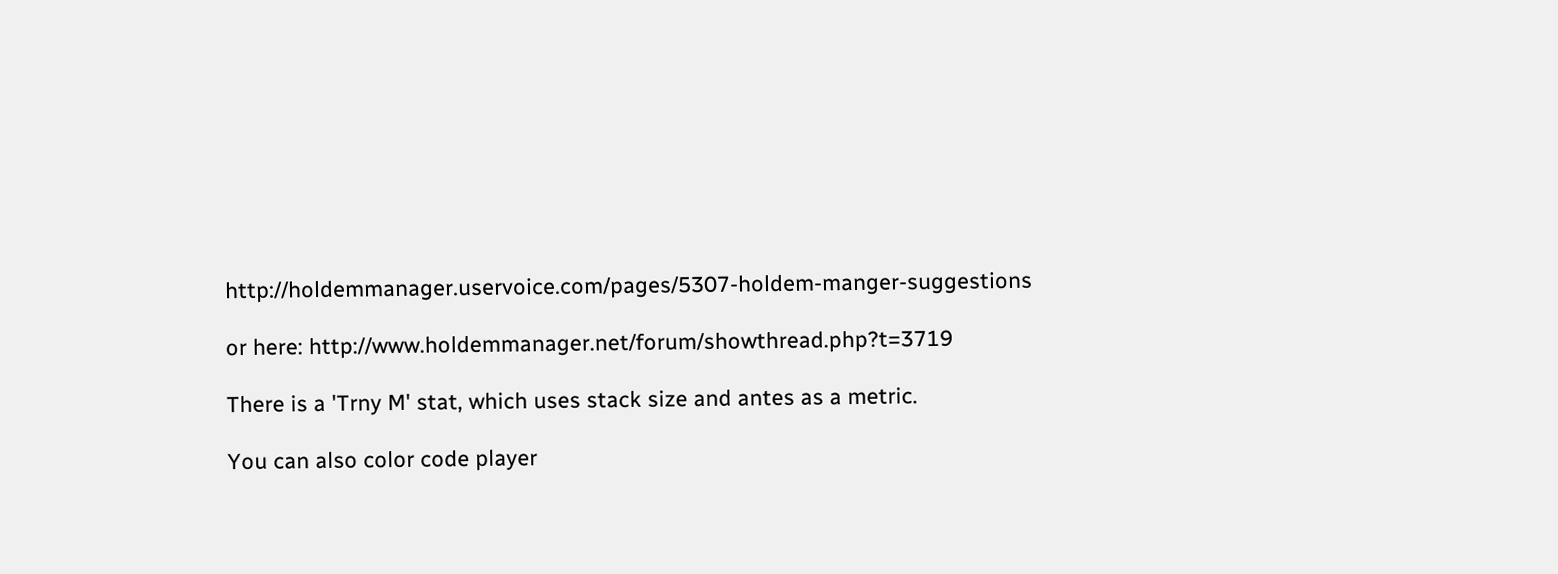http://holdemmanager.uservoice.com/pages/5307-holdem-manger-suggestions

or here: http://www.holdemmanager.net/forum/showthread.php?t=3719

There is a 'Trny M' stat, which uses stack size and antes as a metric.

You can also color code player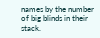names by the number of big blinds in their stack.